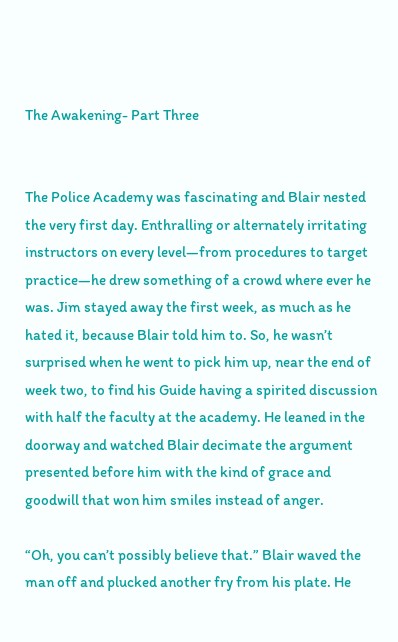The Awakening- Part Three


The Police Academy was fascinating and Blair nested the very first day. Enthralling or alternately irritating instructors on every level—from procedures to target practice—he drew something of a crowd where ever he was. Jim stayed away the first week, as much as he hated it, because Blair told him to. So, he wasn’t surprised when he went to pick him up, near the end of week two, to find his Guide having a spirited discussion with half the faculty at the academy. He leaned in the doorway and watched Blair decimate the argument presented before him with the kind of grace and goodwill that won him smiles instead of anger.

“Oh, you can’t possibly believe that.” Blair waved the man off and plucked another fry from his plate. He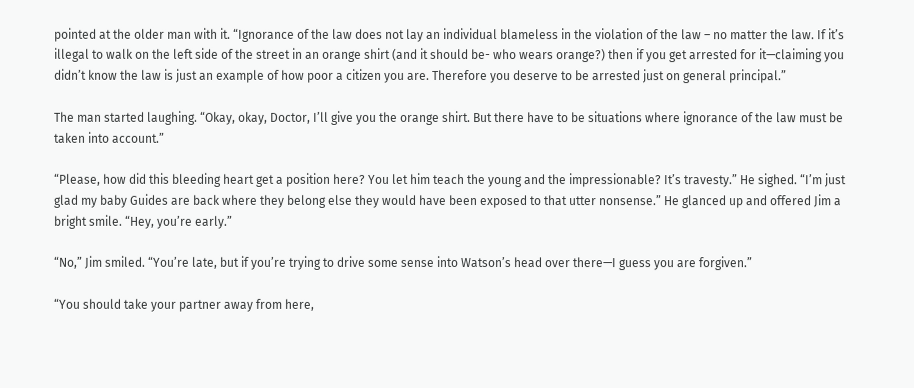pointed at the older man with it. “Ignorance of the law does not lay an individual blameless in the violation of the law – no matter the law. If it’s illegal to walk on the left side of the street in an orange shirt (and it should be- who wears orange?) then if you get arrested for it—claiming you didn’t know the law is just an example of how poor a citizen you are. Therefore you deserve to be arrested just on general principal.”

The man started laughing. “Okay, okay, Doctor, I’ll give you the orange shirt. But there have to be situations where ignorance of the law must be taken into account.”

“Please, how did this bleeding heart get a position here? You let him teach the young and the impressionable? It’s travesty.” He sighed. “I’m just glad my baby Guides are back where they belong else they would have been exposed to that utter nonsense.” He glanced up and offered Jim a bright smile. “Hey, you’re early.”

“No,” Jim smiled. “You’re late, but if you’re trying to drive some sense into Watson’s head over there—I guess you are forgiven.”

“You should take your partner away from here,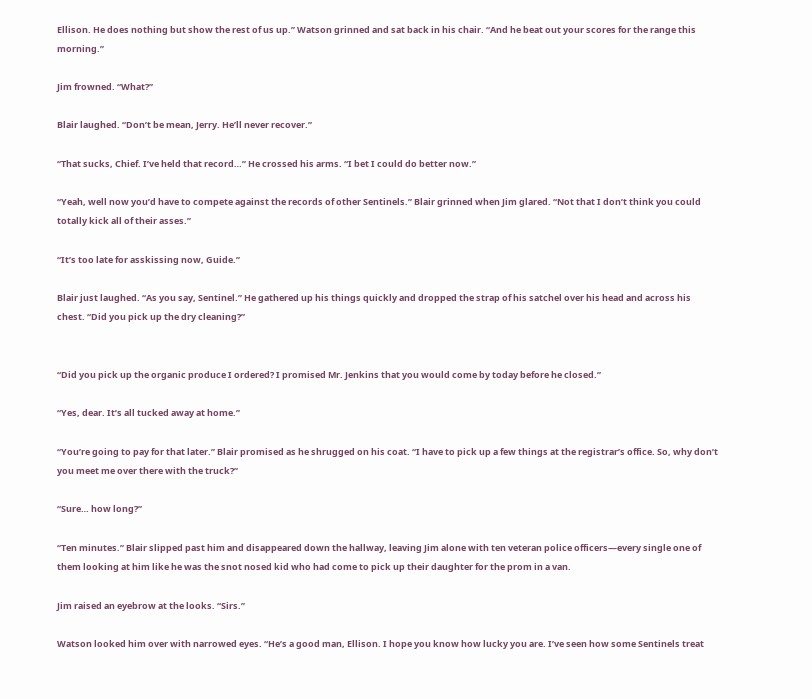Ellison. He does nothing but show the rest of us up.” Watson grinned and sat back in his chair. “And he beat out your scores for the range this morning.”

Jim frowned. “What?”

Blair laughed. “Don’t be mean, Jerry. He’ll never recover.”

“That sucks, Chief. I’ve held that record…” He crossed his arms. “I bet I could do better now.”

“Yeah, well now you’d have to compete against the records of other Sentinels.” Blair grinned when Jim glared. “Not that I don’t think you could totally kick all of their asses.”

“It’s too late for asskissing now, Guide.”

Blair just laughed. “As you say, Sentinel.” He gathered up his things quickly and dropped the strap of his satchel over his head and across his chest. “Did you pick up the dry cleaning?”


“Did you pick up the organic produce I ordered? I promised Mr. Jenkins that you would come by today before he closed.”

“Yes, dear. It’s all tucked away at home.”

“You’re going to pay for that later.” Blair promised as he shrugged on his coat. “I have to pick up a few things at the registrar’s office. So, why don’t you meet me over there with the truck?”

“Sure… how long?”

“Ten minutes.” Blair slipped past him and disappeared down the hallway, leaving Jim alone with ten veteran police officers—every single one of them looking at him like he was the snot nosed kid who had come to pick up their daughter for the prom in a van.

Jim raised an eyebrow at the looks. “Sirs.”

Watson looked him over with narrowed eyes. “He’s a good man, Ellison. I hope you know how lucky you are. I’ve seen how some Sentinels treat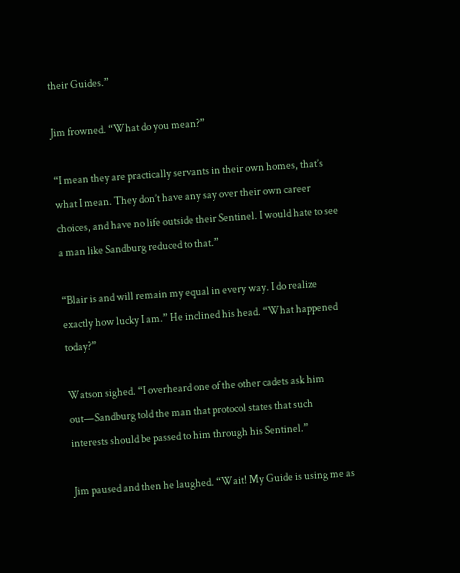their Guides.”

Jim frowned. “What do you mean?”

“I mean they are practically servants in their own homes, that’s what I mean. They don’t have any say over their own career choices, and have no life outside their Sentinel. I would hate to see a man like Sandburg reduced to that.”

“Blair is and will remain my equal in every way. I do realize exactly how lucky I am.” He inclined his head. “What happened today?”

Watson sighed. “I overheard one of the other cadets ask him out—Sandburg told the man that protocol states that such interests should be passed to him through his Sentinel.”

Jim paused and then he laughed. “Wait! My Guide is using me as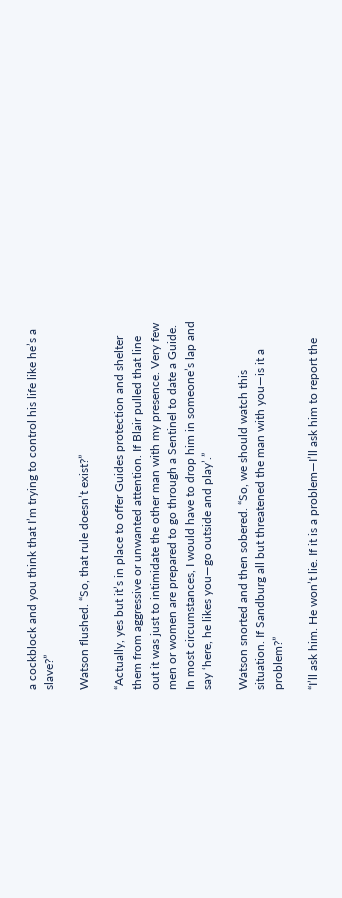a cockblock and you think that I’m trying to control his life like he’s a slave?”

Watson flushed. “So, that rule doesn’t exist?”

“Actually, yes but it’s in place to offer Guides protection and shelter them from aggressive or unwanted attention. If Blair pulled that line out it was just to intimidate the other man with my presence. Very few men or women are prepared to go through a Sentinel to date a Guide. In most circumstances, I would have to drop him in someone’s lap and say ‘here, he likes you—go outside and play’.”

Watson snorted and then sobered. “So, we should watch this situation. If Sandburg all but threatened the man with you—is it a problem?”

“I’ll ask him. He won’t lie. If it is a problem—I’ll ask him to report the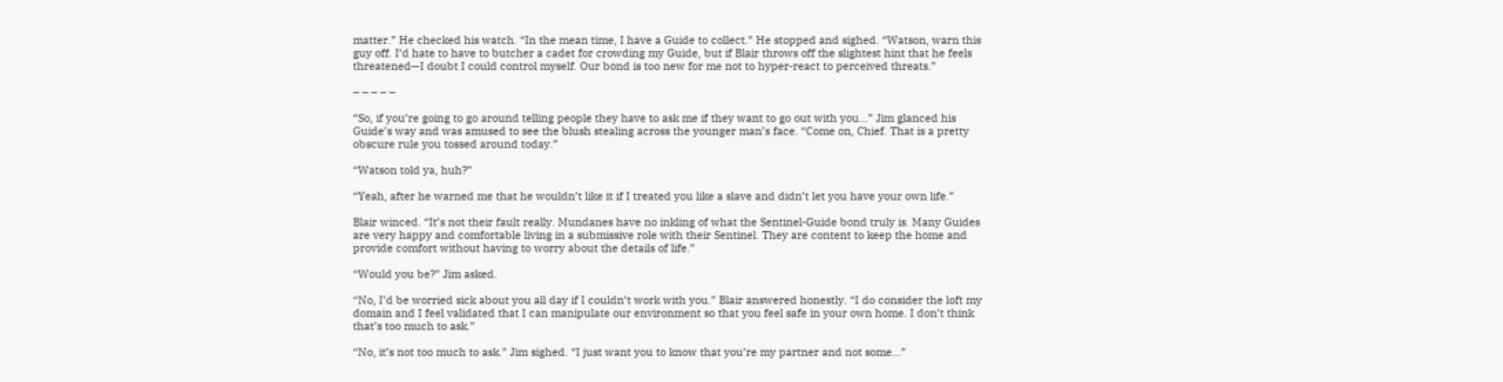matter.” He checked his watch. “In the mean time, I have a Guide to collect.” He stopped and sighed. “Watson, warn this guy off. I’d hate to have to butcher a cadet for crowding my Guide, but if Blair throws off the slightest hint that he feels threatened—I doubt I could control myself. Our bond is too new for me not to hyper-react to perceived threats.”

– – – – –

“So, if you’re going to go around telling people they have to ask me if they want to go out with you…” Jim glanced his Guide’s way and was amused to see the blush stealing across the younger man’s face. “Come on, Chief. That is a pretty obscure rule you tossed around today.”

“Watson told ya, huh?”

“Yeah, after he warned me that he wouldn’t like it if I treated you like a slave and didn’t let you have your own life.”

Blair winced. “It’s not their fault really. Mundanes have no inkling of what the Sentinel-Guide bond truly is. Many Guides are very happy and comfortable living in a submissive role with their Sentinel. They are content to keep the home and provide comfort without having to worry about the details of life.”

“Would you be?” Jim asked.

“No, I’d be worried sick about you all day if I couldn’t work with you.” Blair answered honestly. “I do consider the loft my domain and I feel validated that I can manipulate our environment so that you feel safe in your own home. I don’t think that’s too much to ask.”

“No, it’s not too much to ask.” Jim sighed. “I just want you to know that you’re my partner and not some…”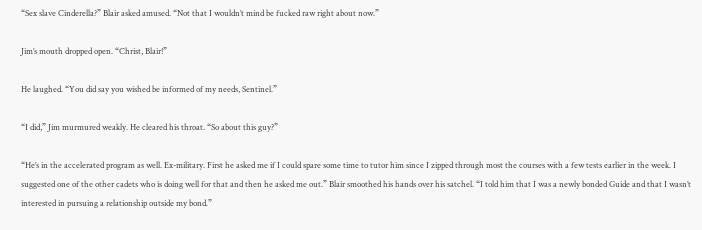“Sex slave Cinderella?” Blair asked amused. “Not that I wouldn’t mind be fucked raw right about now.”

Jim’s mouth dropped open. “Christ, Blair!”

He laughed. “You did say you wished be informed of my needs, Sentinel.”

“I did,” Jim murmured weakly. He cleared his throat. “So about this guy?”

“He’s in the accelerated program as well. Ex-military. First he asked me if I could spare some time to tutor him since I zipped through most the courses with a few tests earlier in the week. I suggested one of the other cadets who is doing well for that and then he asked me out.” Blair smoothed his hands over his satchel. “I told him that I was a newly bonded Guide and that I wasn’t interested in pursuing a relationship outside my bond.”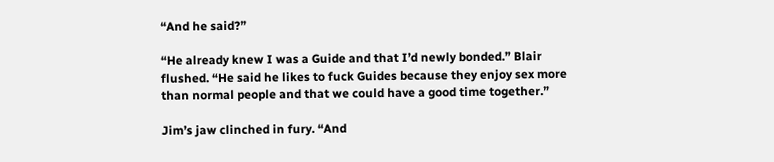“And he said?”

“He already knew I was a Guide and that I’d newly bonded.” Blair flushed. “He said he likes to fuck Guides because they enjoy sex more than normal people and that we could have a good time together.”

Jim’s jaw clinched in fury. “And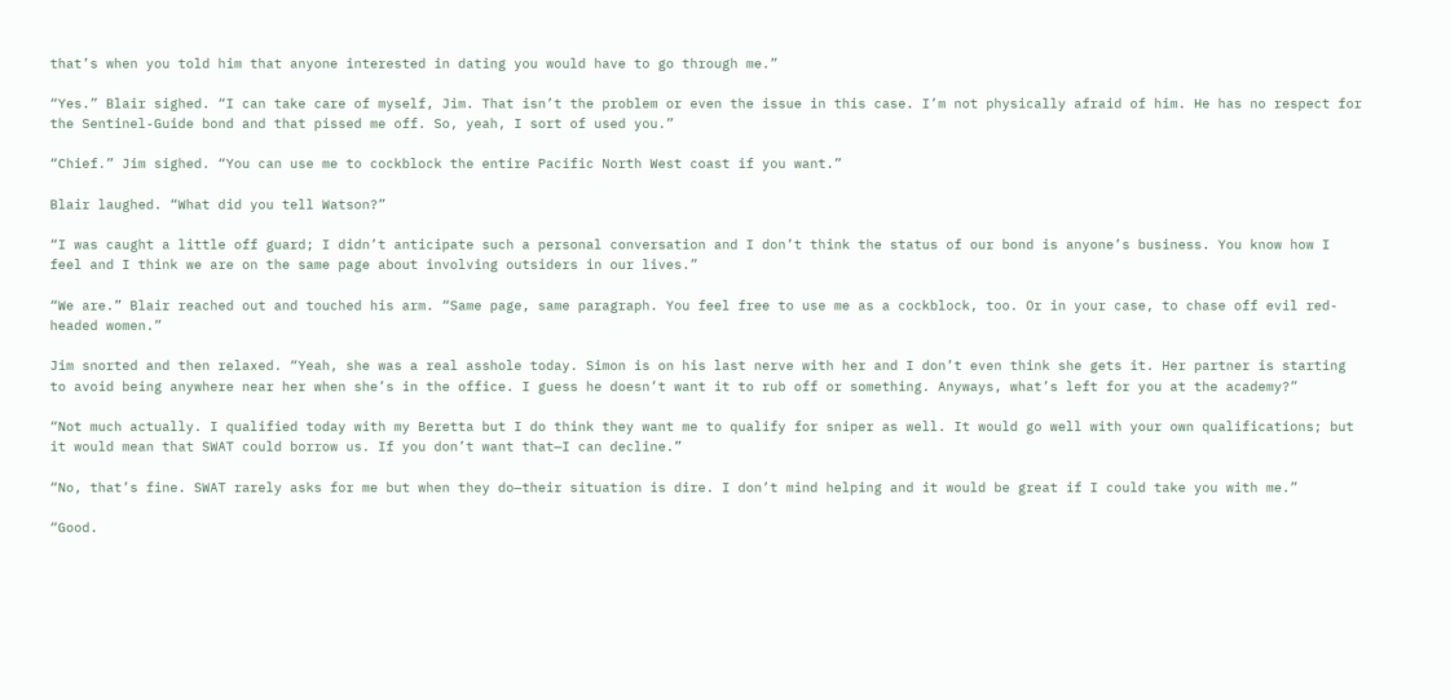that’s when you told him that anyone interested in dating you would have to go through me.”

“Yes.” Blair sighed. “I can take care of myself, Jim. That isn’t the problem or even the issue in this case. I’m not physically afraid of him. He has no respect for the Sentinel-Guide bond and that pissed me off. So, yeah, I sort of used you.”

“Chief.” Jim sighed. “You can use me to cockblock the entire Pacific North West coast if you want.”

Blair laughed. “What did you tell Watson?”

“I was caught a little off guard; I didn’t anticipate such a personal conversation and I don’t think the status of our bond is anyone’s business. You know how I feel and I think we are on the same page about involving outsiders in our lives.”

“We are.” Blair reached out and touched his arm. “Same page, same paragraph. You feel free to use me as a cockblock, too. Or in your case, to chase off evil red-headed women.”

Jim snorted and then relaxed. “Yeah, she was a real asshole today. Simon is on his last nerve with her and I don’t even think she gets it. Her partner is starting to avoid being anywhere near her when she’s in the office. I guess he doesn’t want it to rub off or something. Anyways, what’s left for you at the academy?”

“Not much actually. I qualified today with my Beretta but I do think they want me to qualify for sniper as well. It would go well with your own qualifications; but it would mean that SWAT could borrow us. If you don’t want that—I can decline.”

“No, that’s fine. SWAT rarely asks for me but when they do—their situation is dire. I don’t mind helping and it would be great if I could take you with me.”

“Good.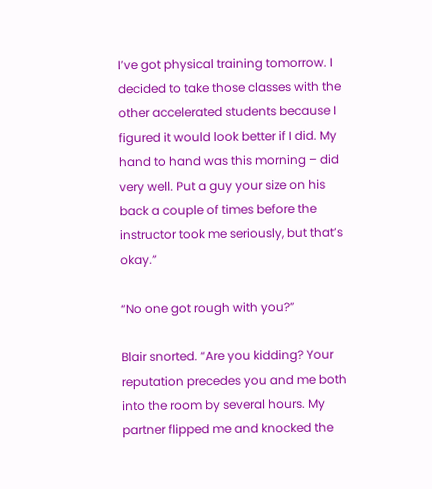I’ve got physical training tomorrow. I decided to take those classes with the other accelerated students because I figured it would look better if I did. My hand to hand was this morning – did very well. Put a guy your size on his back a couple of times before the instructor took me seriously, but that’s okay.”

“No one got rough with you?”

Blair snorted. “Are you kidding? Your reputation precedes you and me both into the room by several hours. My partner flipped me and knocked the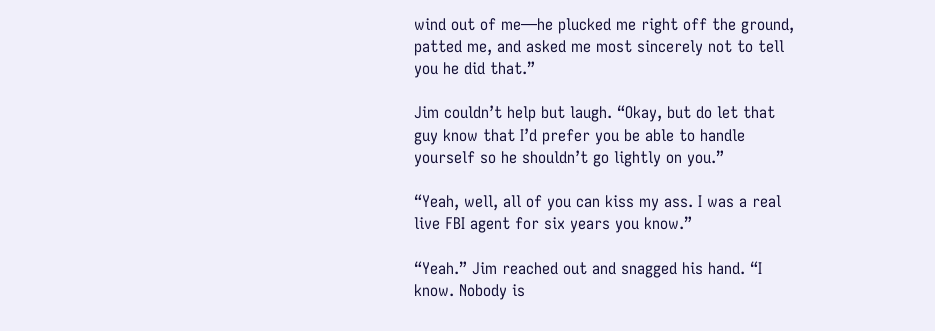wind out of me—he plucked me right off the ground, patted me, and asked me most sincerely not to tell you he did that.”

Jim couldn’t help but laugh. “Okay, but do let that guy know that I’d prefer you be able to handle yourself so he shouldn’t go lightly on you.”

“Yeah, well, all of you can kiss my ass. I was a real live FBI agent for six years you know.”

“Yeah.” Jim reached out and snagged his hand. “I know. Nobody is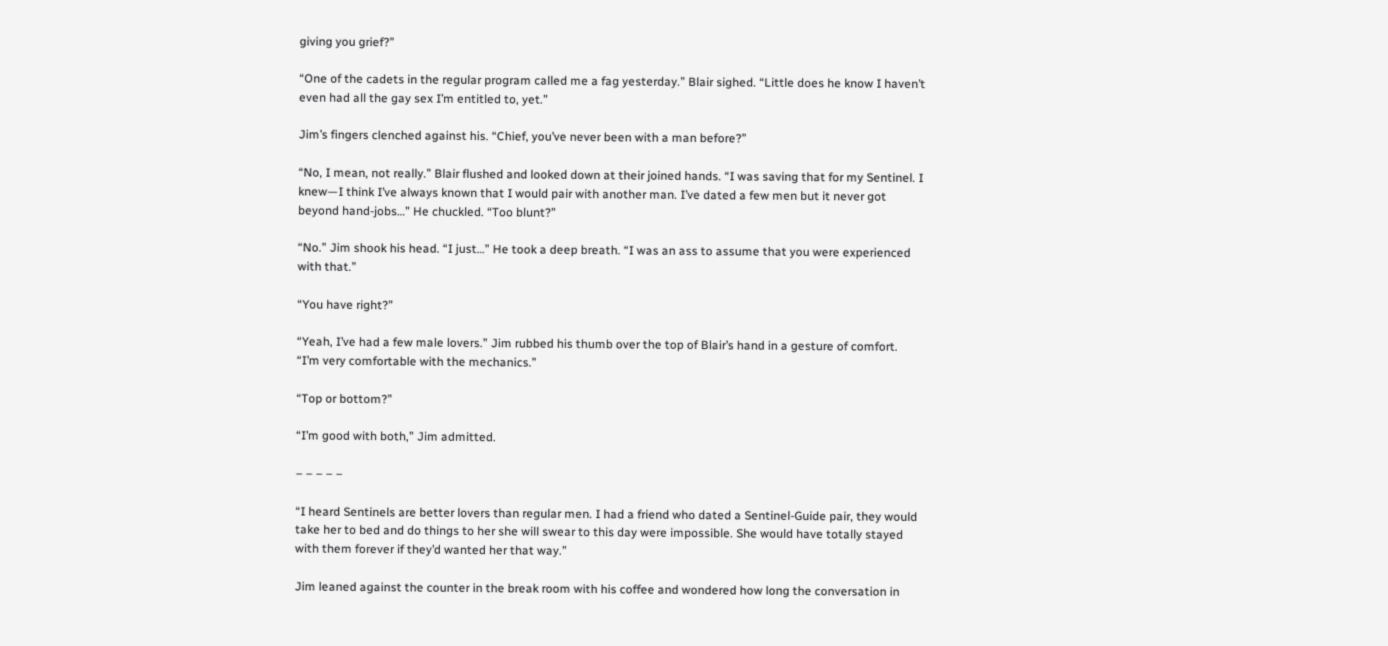giving you grief?”

“One of the cadets in the regular program called me a fag yesterday.” Blair sighed. “Little does he know I haven’t even had all the gay sex I’m entitled to, yet.”

Jim’s fingers clenched against his. “Chief, you’ve never been with a man before?”

“No, I mean, not really.” Blair flushed and looked down at their joined hands. “I was saving that for my Sentinel. I knew—I think I’ve always known that I would pair with another man. I’ve dated a few men but it never got beyond hand-jobs…” He chuckled. “Too blunt?”

“No.” Jim shook his head. “I just…” He took a deep breath. “I was an ass to assume that you were experienced with that.”

“You have right?”

“Yeah, I’ve had a few male lovers.” Jim rubbed his thumb over the top of Blair’s hand in a gesture of comfort. “I’m very comfortable with the mechanics.”

“Top or bottom?”

“I’m good with both,” Jim admitted.

– – – – –

“I heard Sentinels are better lovers than regular men. I had a friend who dated a Sentinel-Guide pair, they would take her to bed and do things to her she will swear to this day were impossible. She would have totally stayed with them forever if they’d wanted her that way.”

Jim leaned against the counter in the break room with his coffee and wondered how long the conversation in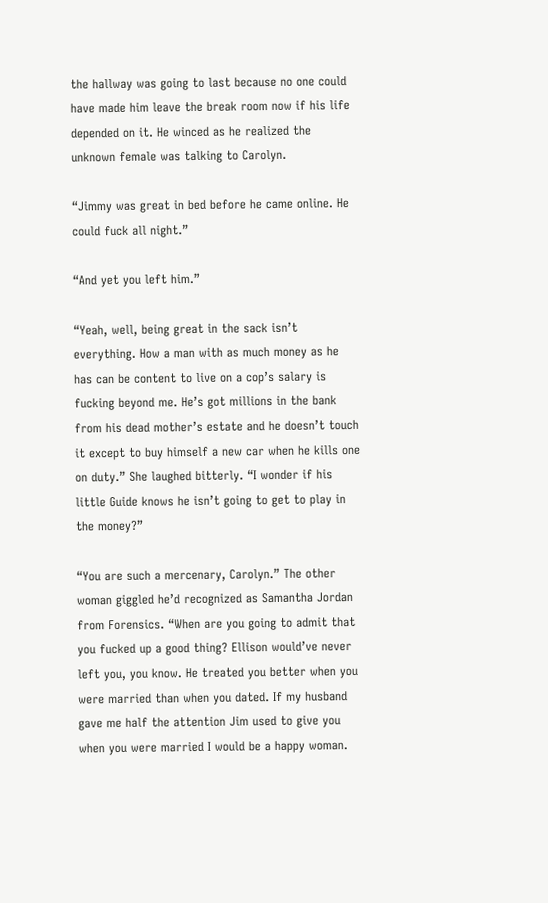the hallway was going to last because no one could have made him leave the break room now if his life depended on it. He winced as he realized the unknown female was talking to Carolyn.

“Jimmy was great in bed before he came online. He could fuck all night.”

“And yet you left him.”

“Yeah, well, being great in the sack isn’t everything. How a man with as much money as he has can be content to live on a cop’s salary is fucking beyond me. He’s got millions in the bank from his dead mother’s estate and he doesn’t touch it except to buy himself a new car when he kills one on duty.” She laughed bitterly. “I wonder if his little Guide knows he isn’t going to get to play in the money?”

“You are such a mercenary, Carolyn.” The other woman giggled he’d recognized as Samantha Jordan from Forensics. “When are you going to admit that you fucked up a good thing? Ellison would’ve never left you, you know. He treated you better when you were married than when you dated. If my husband gave me half the attention Jim used to give you when you were married I would be a happy woman.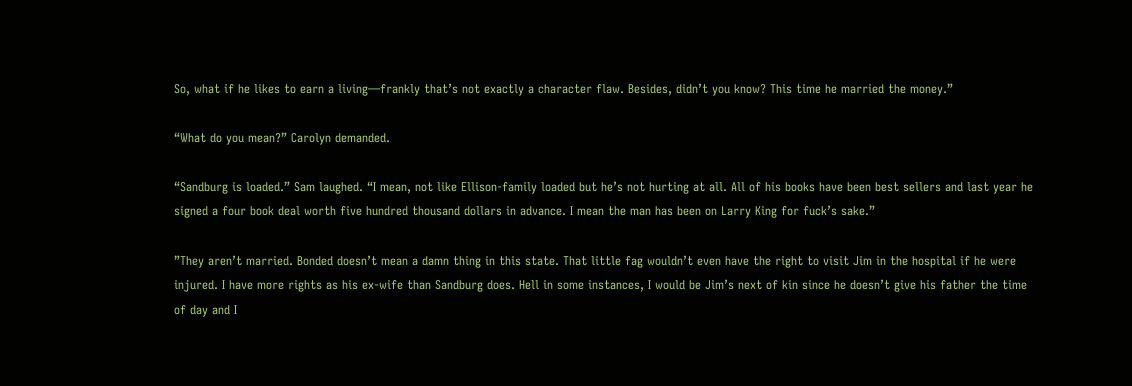So, what if he likes to earn a living—frankly that’s not exactly a character flaw. Besides, didn’t you know? This time he married the money.”

“What do you mean?” Carolyn demanded.

“Sandburg is loaded.” Sam laughed. “I mean, not like Ellison-family loaded but he’s not hurting at all. All of his books have been best sellers and last year he signed a four book deal worth five hundred thousand dollars in advance. I mean the man has been on Larry King for fuck’s sake.”

”They aren’t married. Bonded doesn’t mean a damn thing in this state. That little fag wouldn’t even have the right to visit Jim in the hospital if he were injured. I have more rights as his ex-wife than Sandburg does. Hell in some instances, I would be Jim’s next of kin since he doesn’t give his father the time of day and I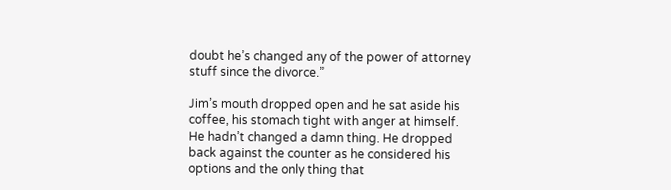doubt he’s changed any of the power of attorney stuff since the divorce.”

Jim’s mouth dropped open and he sat aside his coffee, his stomach tight with anger at himself. He hadn’t changed a damn thing. He dropped back against the counter as he considered his options and the only thing that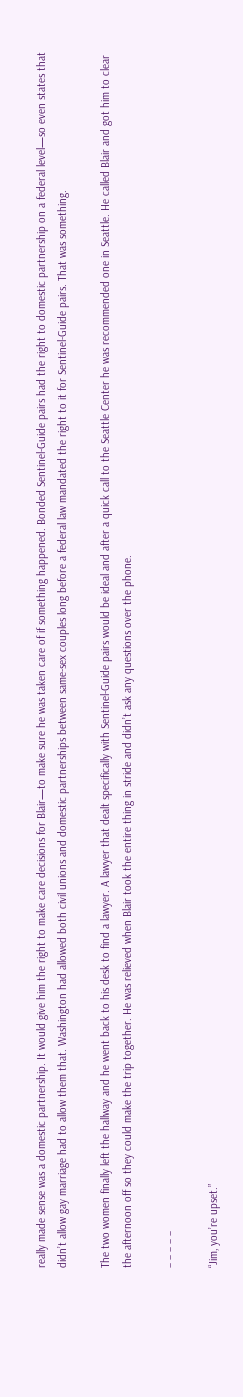really made sense was a domestic partnership. It would give him the right to make care decisions for Blair—to make sure he was taken care of if something happened. Bonded Sentinel-Guide pairs had the right to domestic partnership on a federal level—so even states that didn’t allow gay marriage had to allow them that. Washington had allowed both civil unions and domestic partnerships between same-sex couples long before a federal law mandated the right to it for Sentinel-Guide pairs. That was something.

The two women finally left the hallway and he went back to his desk to find a lawyer. A lawyer that dealt specifically with Sentinel-Guide pairs would be ideal and after a quick call to the Seattle Center he was recommended one in Seattle. He called Blair and got him to clear the afternoon off so they could make the trip together. He was relieved when Blair took the entire thing in stride and didn’t ask any questions over the phone.

– – – – –

“Jim, you’re upset.”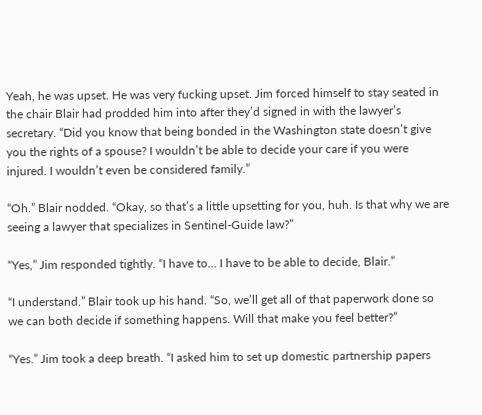Yeah, he was upset. He was very fucking upset. Jim forced himself to stay seated in the chair Blair had prodded him into after they’d signed in with the lawyer’s secretary. “Did you know that being bonded in the Washington state doesn’t give you the rights of a spouse? I wouldn’t be able to decide your care if you were injured. I wouldn’t even be considered family.”

“Oh.” Blair nodded. “Okay, so that’s a little upsetting for you, huh. Is that why we are seeing a lawyer that specializes in Sentinel-Guide law?”

“Yes,” Jim responded tightly. “I have to… I have to be able to decide, Blair.”

“I understand.” Blair took up his hand. “So, we’ll get all of that paperwork done so we can both decide if something happens. Will that make you feel better?”

“Yes.” Jim took a deep breath. “I asked him to set up domestic partnership papers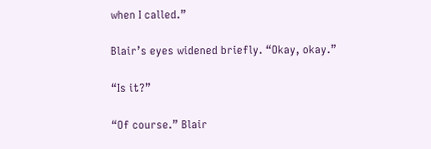when I called.”

Blair’s eyes widened briefly. “Okay, okay.”

“Is it?”

“Of course.” Blair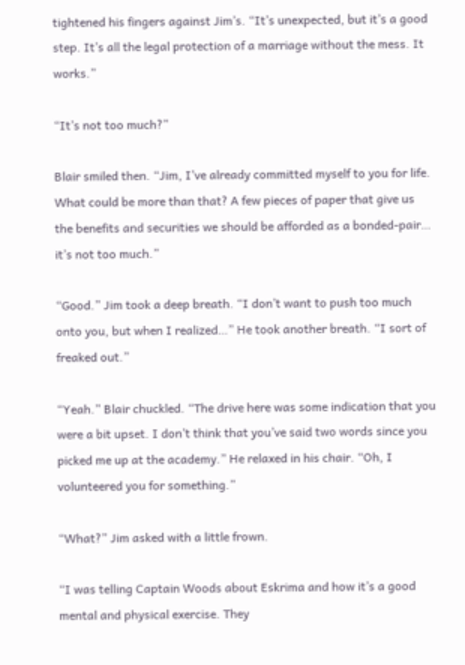tightened his fingers against Jim’s. “It’s unexpected, but it’s a good step. It’s all the legal protection of a marriage without the mess. It works.”

“It’s not too much?”

Blair smiled then. “Jim, I’ve already committed myself to you for life. What could be more than that? A few pieces of paper that give us the benefits and securities we should be afforded as a bonded-pair… it’s not too much.”

“Good.” Jim took a deep breath. “I don’t want to push too much onto you, but when I realized…” He took another breath. “I sort of freaked out.”

“Yeah.” Blair chuckled. “The drive here was some indication that you were a bit upset. I don’t think that you’ve said two words since you picked me up at the academy.” He relaxed in his chair. “Oh, I volunteered you for something.”

“What?” Jim asked with a little frown.

“I was telling Captain Woods about Eskrima and how it’s a good mental and physical exercise. They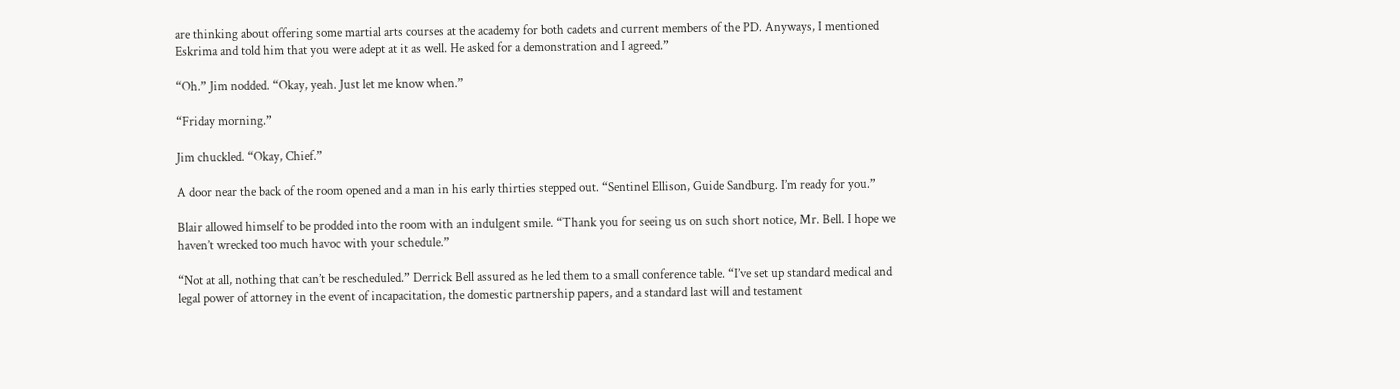are thinking about offering some martial arts courses at the academy for both cadets and current members of the PD. Anyways, I mentioned Eskrima and told him that you were adept at it as well. He asked for a demonstration and I agreed.”

“Oh.” Jim nodded. “Okay, yeah. Just let me know when.”

“Friday morning.”

Jim chuckled. “Okay, Chief.”

A door near the back of the room opened and a man in his early thirties stepped out. “Sentinel Ellison, Guide Sandburg. I’m ready for you.”

Blair allowed himself to be prodded into the room with an indulgent smile. “Thank you for seeing us on such short notice, Mr. Bell. I hope we haven’t wrecked too much havoc with your schedule.”

“Not at all, nothing that can’t be rescheduled.” Derrick Bell assured as he led them to a small conference table. “I’ve set up standard medical and legal power of attorney in the event of incapacitation, the domestic partnership papers, and a standard last will and testament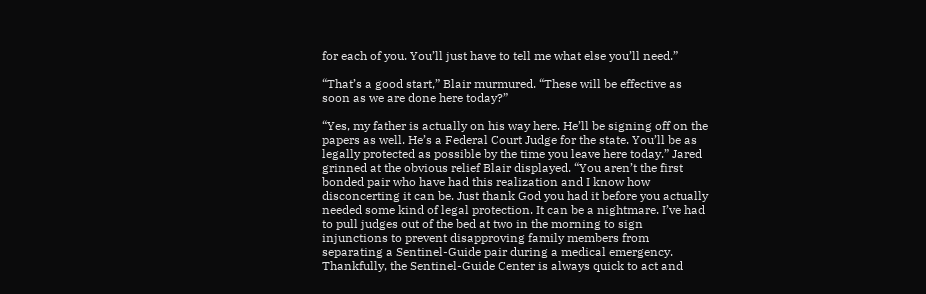for each of you. You’ll just have to tell me what else you’ll need.”

“That’s a good start,” Blair murmured. “These will be effective as soon as we are done here today?”

“Yes, my father is actually on his way here. He’ll be signing off on the papers as well. He’s a Federal Court Judge for the state. You’ll be as legally protected as possible by the time you leave here today.” Jared grinned at the obvious relief Blair displayed. “You aren’t the first bonded pair who have had this realization and I know how disconcerting it can be. Just thank God you had it before you actually needed some kind of legal protection. It can be a nightmare. I’ve had to pull judges out of the bed at two in the morning to sign injunctions to prevent disapproving family members from separating a Sentinel-Guide pair during a medical emergency. Thankfully, the Sentinel-Guide Center is always quick to act and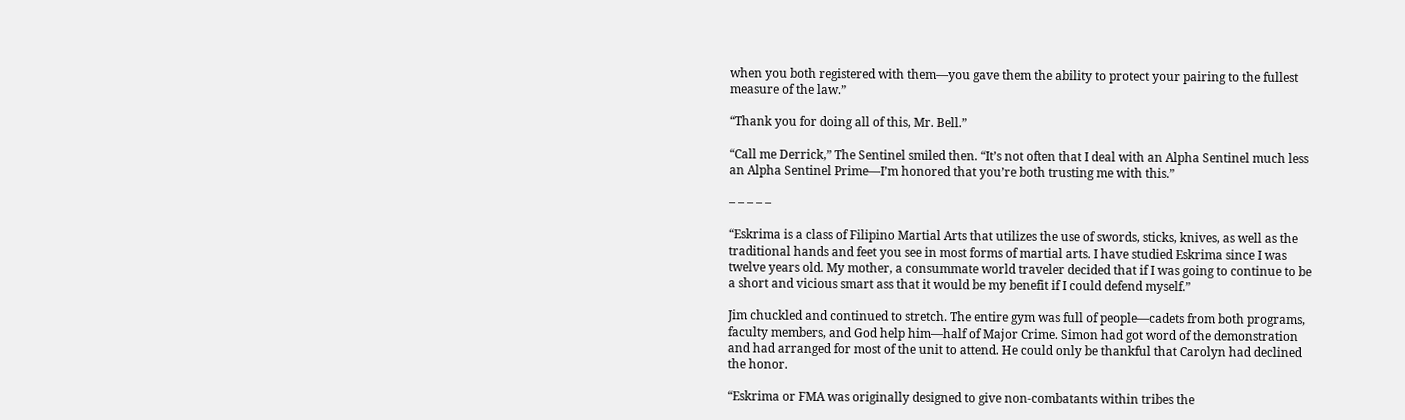when you both registered with them—you gave them the ability to protect your pairing to the fullest measure of the law.”

“Thank you for doing all of this, Mr. Bell.”

“Call me Derrick,” The Sentinel smiled then. “It’s not often that I deal with an Alpha Sentinel much less an Alpha Sentinel Prime—I’m honored that you’re both trusting me with this.”

– – – – –

“Eskrima is a class of Filipino Martial Arts that utilizes the use of swords, sticks, knives, as well as the traditional hands and feet you see in most forms of martial arts. I have studied Eskrima since I was twelve years old. My mother, a consummate world traveler decided that if I was going to continue to be a short and vicious smart ass that it would be my benefit if I could defend myself.”

Jim chuckled and continued to stretch. The entire gym was full of people—cadets from both programs, faculty members, and God help him—half of Major Crime. Simon had got word of the demonstration and had arranged for most of the unit to attend. He could only be thankful that Carolyn had declined the honor.

“Eskrima or FMA was originally designed to give non-combatants within tribes the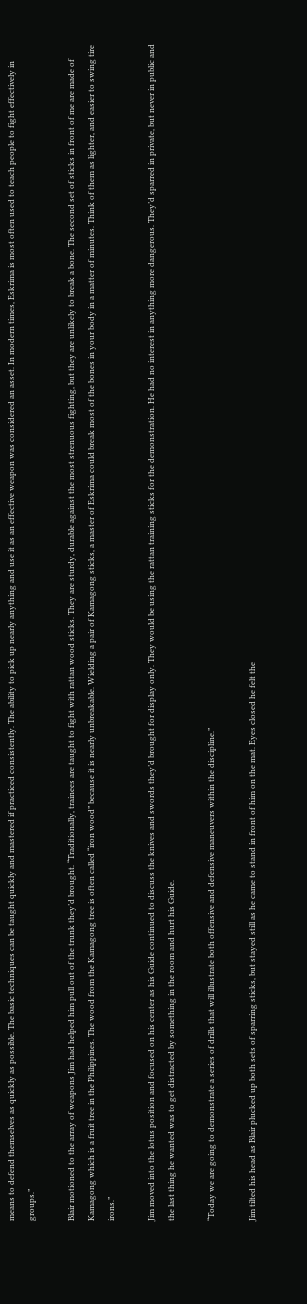means to defend themselves as quickly as possible. The basic techniques can be taught quickly and mastered if practiced consistently. The ability to pick up nearly anything and use it as an effective weapon was considered an asset. In modern times, Eskrima is most often used to teach people to fight effectively in groups.”

Blair motioned to the array of weapons Jim had helped him pull out of the trunk they’d brought. “Traditionally, trainees are taught to fight with rattan wood sticks. They are sturdy, durable against the most strenuous fighting, but they are unlikely to break a bone. The second set of sticks in front of me are made of Kamagong which is a fruit tree in the Philippines. The wood from the Kamagong tree is often called “iron wood” because it is nearly unbreakable. Wielding a pair of Kamagong sticks, a master of Eskrima could break most of the bones in your body in a matter of minutes. Think of them as lighter, and easier to swing tire irons.”

Jim moved into the lotus position and focused on his center as his Guide continued to discuss the knives and swords they’d brought for display only. They would be using the rattan training sticks for the demonstration. He had no interest in anything more dangerous. They’d sparred in private, but never in public and the last thing he wanted was to get distracted by something in the room and hurt his Guide.

“Today we are going to demonstrate a series of drills that will illustrate both offensive and defensive maneuvers within the discipline.”

Jim tilted his head as Blair plucked up both sets of sparring sticks, but stayed still as he came to stand in front of him on the mat. Eyes closed he felt the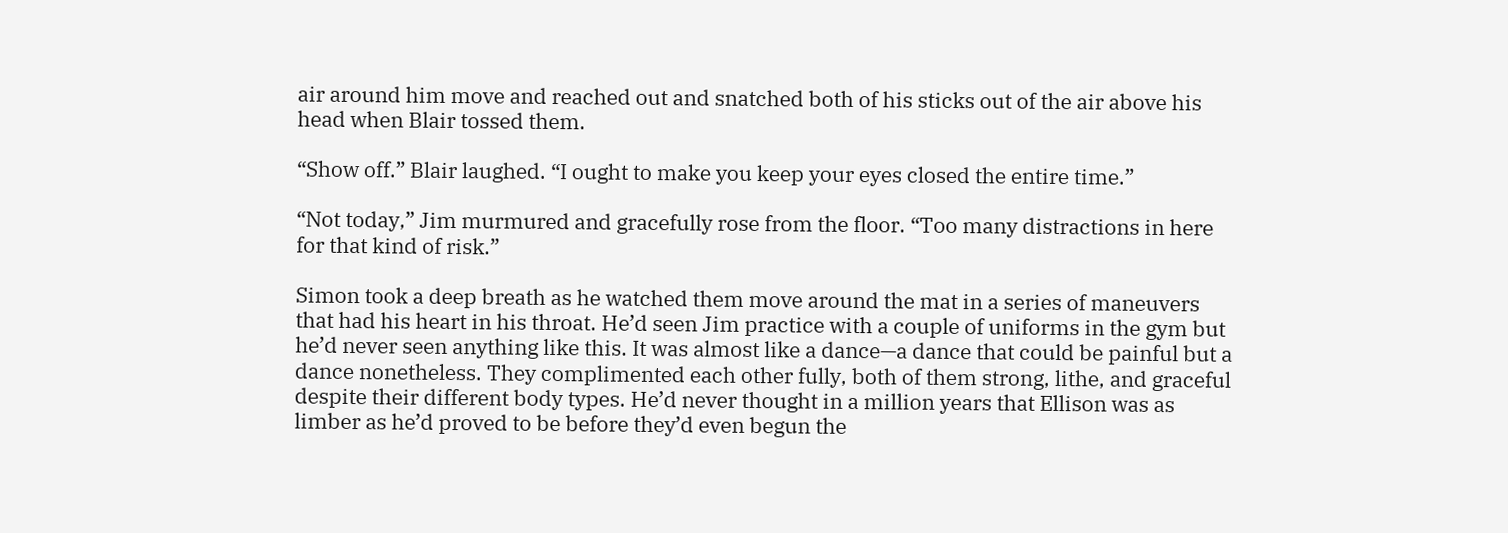air around him move and reached out and snatched both of his sticks out of the air above his head when Blair tossed them.

“Show off.” Blair laughed. “I ought to make you keep your eyes closed the entire time.”

“Not today,” Jim murmured and gracefully rose from the floor. “Too many distractions in here for that kind of risk.”

Simon took a deep breath as he watched them move around the mat in a series of maneuvers that had his heart in his throat. He’d seen Jim practice with a couple of uniforms in the gym but he’d never seen anything like this. It was almost like a dance—a dance that could be painful but a dance nonetheless. They complimented each other fully, both of them strong, lithe, and graceful despite their different body types. He’d never thought in a million years that Ellison was as limber as he’d proved to be before they’d even begun the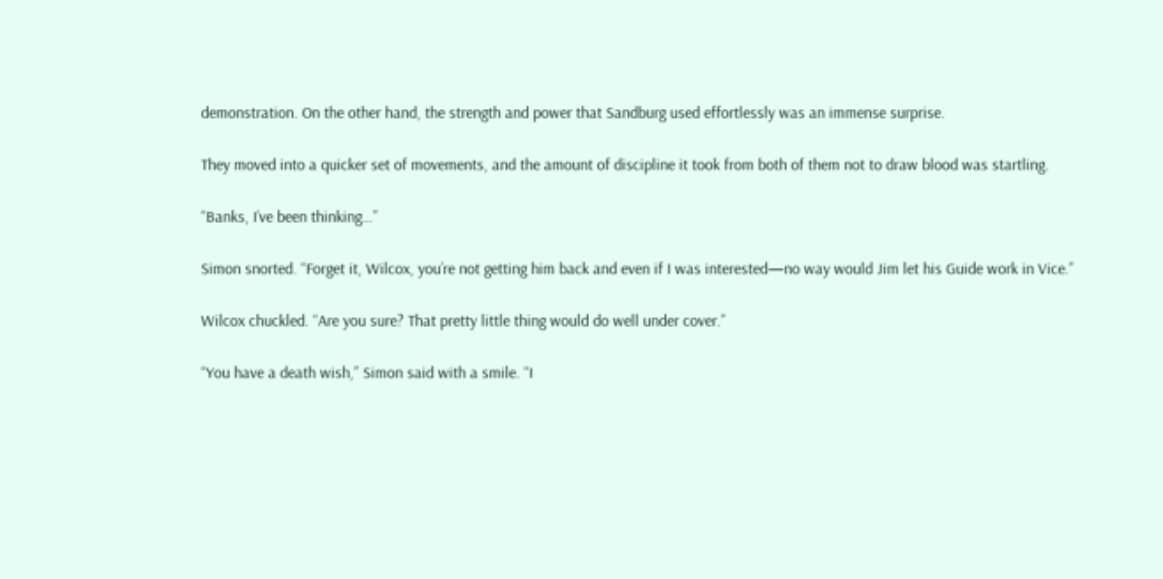demonstration. On the other hand, the strength and power that Sandburg used effortlessly was an immense surprise.

They moved into a quicker set of movements, and the amount of discipline it took from both of them not to draw blood was startling.

“Banks, I’ve been thinking…”

Simon snorted. “Forget it, Wilcox, you’re not getting him back and even if I was interested—no way would Jim let his Guide work in Vice.”

Wilcox chuckled. “Are you sure? That pretty little thing would do well under cover.”

“You have a death wish,” Simon said with a smile. “I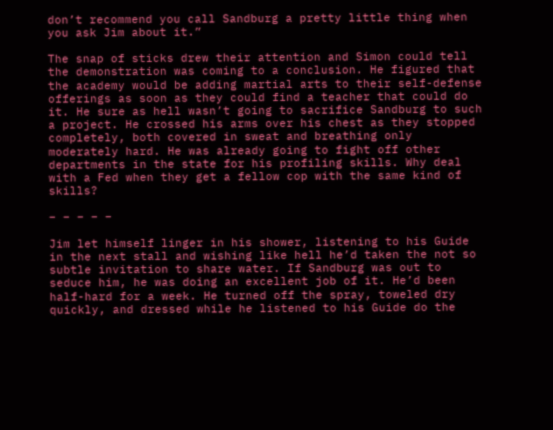don’t recommend you call Sandburg a pretty little thing when you ask Jim about it.”

The snap of sticks drew their attention and Simon could tell the demonstration was coming to a conclusion. He figured that the academy would be adding martial arts to their self-defense offerings as soon as they could find a teacher that could do it. He sure as hell wasn’t going to sacrifice Sandburg to such a project. He crossed his arms over his chest as they stopped completely, both covered in sweat and breathing only moderately hard. He was already going to fight off other departments in the state for his profiling skills. Why deal with a Fed when they get a fellow cop with the same kind of skills?

– – – – –

Jim let himself linger in his shower, listening to his Guide in the next stall and wishing like hell he’d taken the not so subtle invitation to share water. If Sandburg was out to seduce him, he was doing an excellent job of it. He’d been half-hard for a week. He turned off the spray, toweled dry quickly, and dressed while he listened to his Guide do the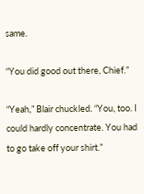same.

“You did good out there, Chief.”

“Yeah,” Blair chuckled. “You, too. I could hardly concentrate. You had to go take off your shirt.”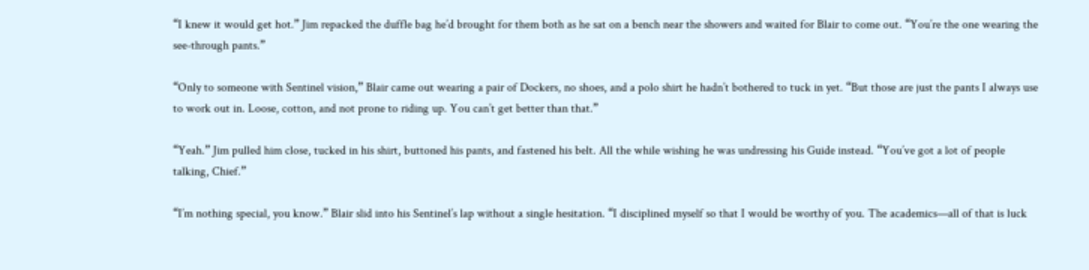“I knew it would get hot.” Jim repacked the duffle bag he’d brought for them both as he sat on a bench near the showers and waited for Blair to come out. “You’re the one wearing the see-through pants.”

“Only to someone with Sentinel vision,” Blair came out wearing a pair of Dockers, no shoes, and a polo shirt he hadn’t bothered to tuck in yet. “But those are just the pants I always use to work out in. Loose, cotton, and not prone to riding up. You can’t get better than that.”

“Yeah.” Jim pulled him close, tucked in his shirt, buttoned his pants, and fastened his belt. All the while wishing he was undressing his Guide instead. “You’ve got a lot of people talking, Chief.”

“I’m nothing special, you know.” Blair slid into his Sentinel’s lap without a single hesitation. “I disciplined myself so that I would be worthy of you. The academics—all of that is luck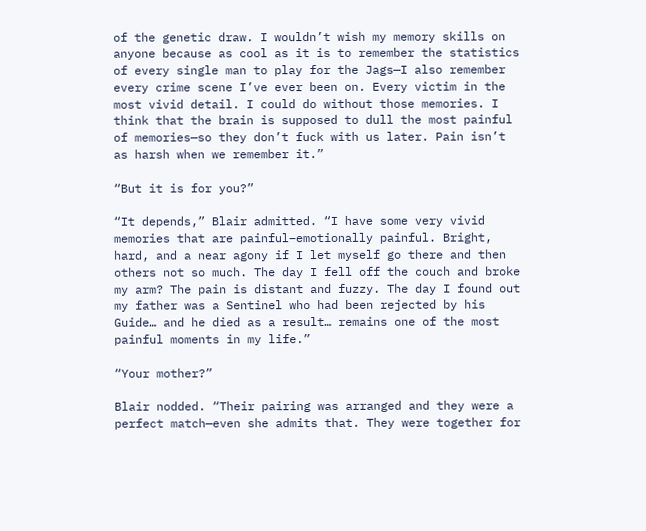of the genetic draw. I wouldn’t wish my memory skills on anyone because as cool as it is to remember the statistics of every single man to play for the Jags—I also remember every crime scene I’ve ever been on. Every victim in the most vivid detail. I could do without those memories. I think that the brain is supposed to dull the most painful of memories—so they don’t fuck with us later. Pain isn’t as harsh when we remember it.”

“But it is for you?”

“It depends,” Blair admitted. “I have some very vivid memories that are painful–emotionally painful. Bright, hard, and a near agony if I let myself go there and then others not so much. The day I fell off the couch and broke my arm? The pain is distant and fuzzy. The day I found out my father was a Sentinel who had been rejected by his Guide… and he died as a result… remains one of the most painful moments in my life.”

“Your mother?”

Blair nodded. “Their pairing was arranged and they were a perfect match—even she admits that. They were together for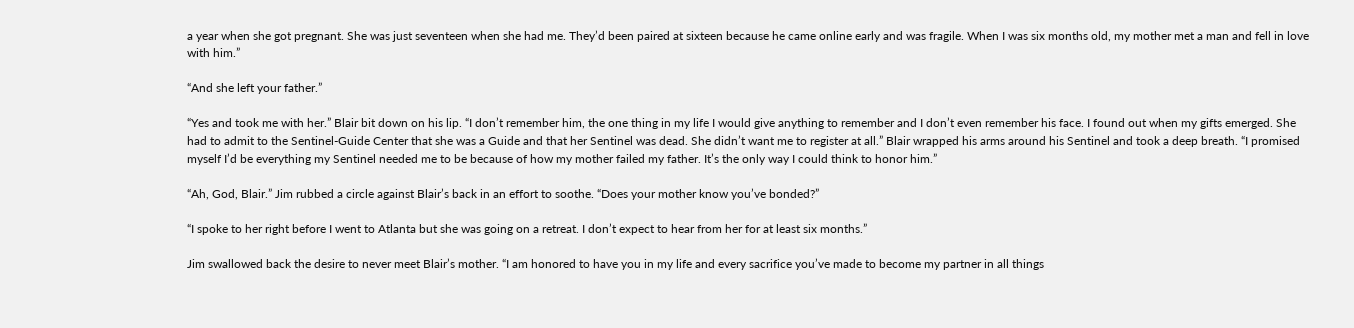a year when she got pregnant. She was just seventeen when she had me. They’d been paired at sixteen because he came online early and was fragile. When I was six months old, my mother met a man and fell in love with him.”

“And she left your father.”

“Yes and took me with her.” Blair bit down on his lip. “I don’t remember him, the one thing in my life I would give anything to remember and I don’t even remember his face. I found out when my gifts emerged. She had to admit to the Sentinel-Guide Center that she was a Guide and that her Sentinel was dead. She didn’t want me to register at all.” Blair wrapped his arms around his Sentinel and took a deep breath. “I promised myself I’d be everything my Sentinel needed me to be because of how my mother failed my father. It’s the only way I could think to honor him.”

“Ah, God, Blair.” Jim rubbed a circle against Blair’s back in an effort to soothe. “Does your mother know you’ve bonded?”

“I spoke to her right before I went to Atlanta but she was going on a retreat. I don’t expect to hear from her for at least six months.”

Jim swallowed back the desire to never meet Blair’s mother. “I am honored to have you in my life and every sacrifice you’ve made to become my partner in all things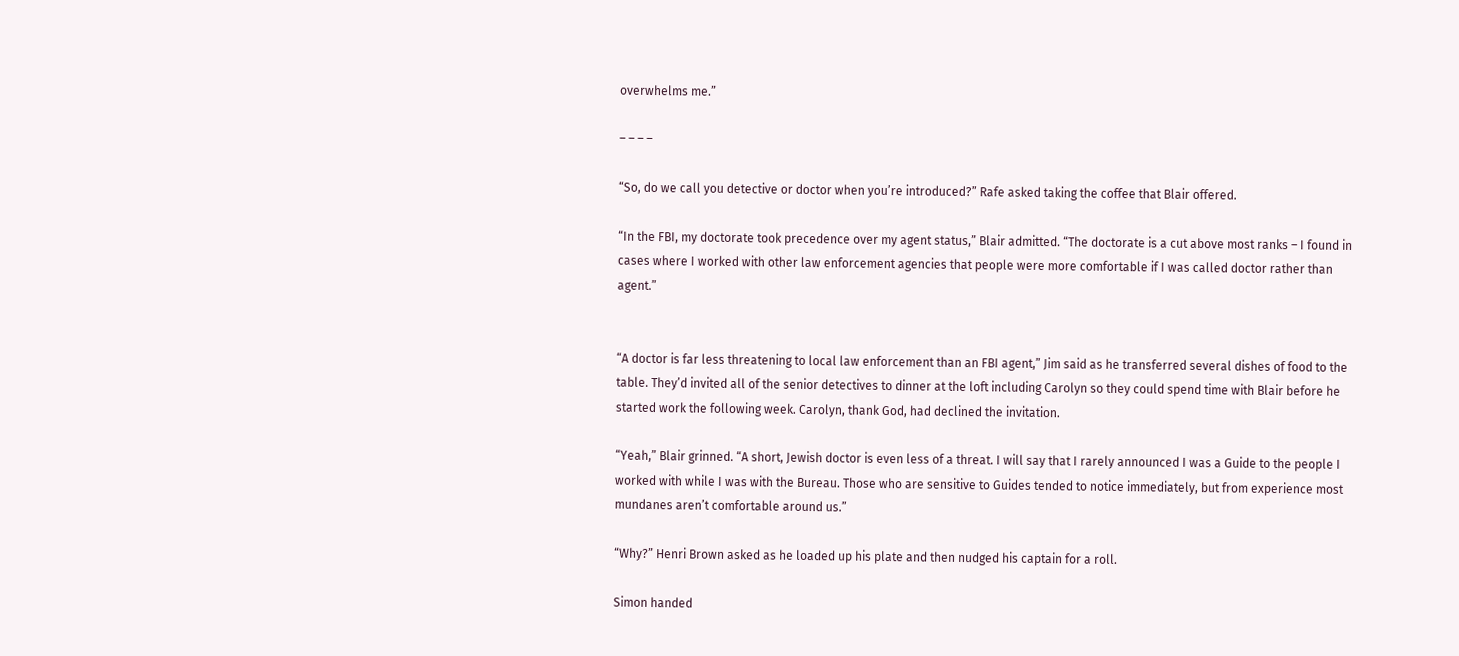overwhelms me.”

– – – –

“So, do we call you detective or doctor when you’re introduced?” Rafe asked taking the coffee that Blair offered.

“In the FBI, my doctorate took precedence over my agent status,” Blair admitted. “The doctorate is a cut above most ranks – I found in cases where I worked with other law enforcement agencies that people were more comfortable if I was called doctor rather than agent.”


“A doctor is far less threatening to local law enforcement than an FBI agent,” Jim said as he transferred several dishes of food to the table. They’d invited all of the senior detectives to dinner at the loft including Carolyn so they could spend time with Blair before he started work the following week. Carolyn, thank God, had declined the invitation.

“Yeah,” Blair grinned. “A short, Jewish doctor is even less of a threat. I will say that I rarely announced I was a Guide to the people I worked with while I was with the Bureau. Those who are sensitive to Guides tended to notice immediately, but from experience most mundanes aren’t comfortable around us.”

“Why?” Henri Brown asked as he loaded up his plate and then nudged his captain for a roll.

Simon handed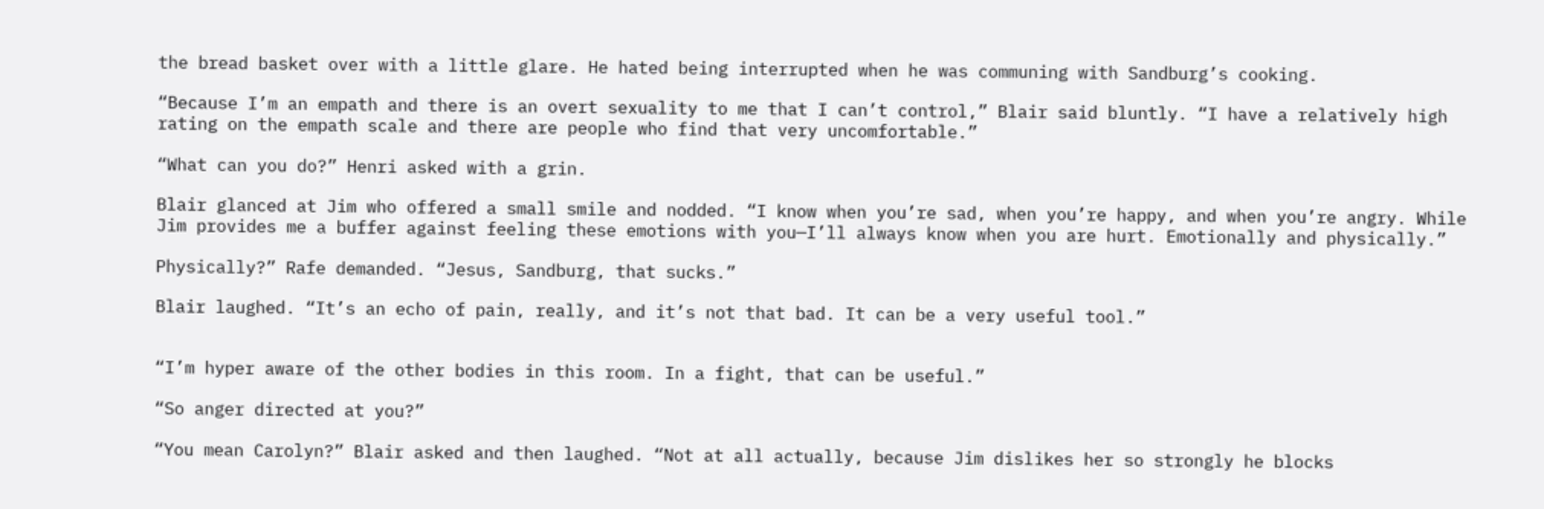the bread basket over with a little glare. He hated being interrupted when he was communing with Sandburg’s cooking.

“Because I’m an empath and there is an overt sexuality to me that I can’t control,” Blair said bluntly. “I have a relatively high rating on the empath scale and there are people who find that very uncomfortable.”

“What can you do?” Henri asked with a grin.

Blair glanced at Jim who offered a small smile and nodded. “I know when you’re sad, when you’re happy, and when you’re angry. While Jim provides me a buffer against feeling these emotions with you—I’ll always know when you are hurt. Emotionally and physically.”

Physically?” Rafe demanded. “Jesus, Sandburg, that sucks.”

Blair laughed. “It’s an echo of pain, really, and it’s not that bad. It can be a very useful tool.”


“I’m hyper aware of the other bodies in this room. In a fight, that can be useful.”

“So anger directed at you?”

“You mean Carolyn?” Blair asked and then laughed. “Not at all actually, because Jim dislikes her so strongly he blocks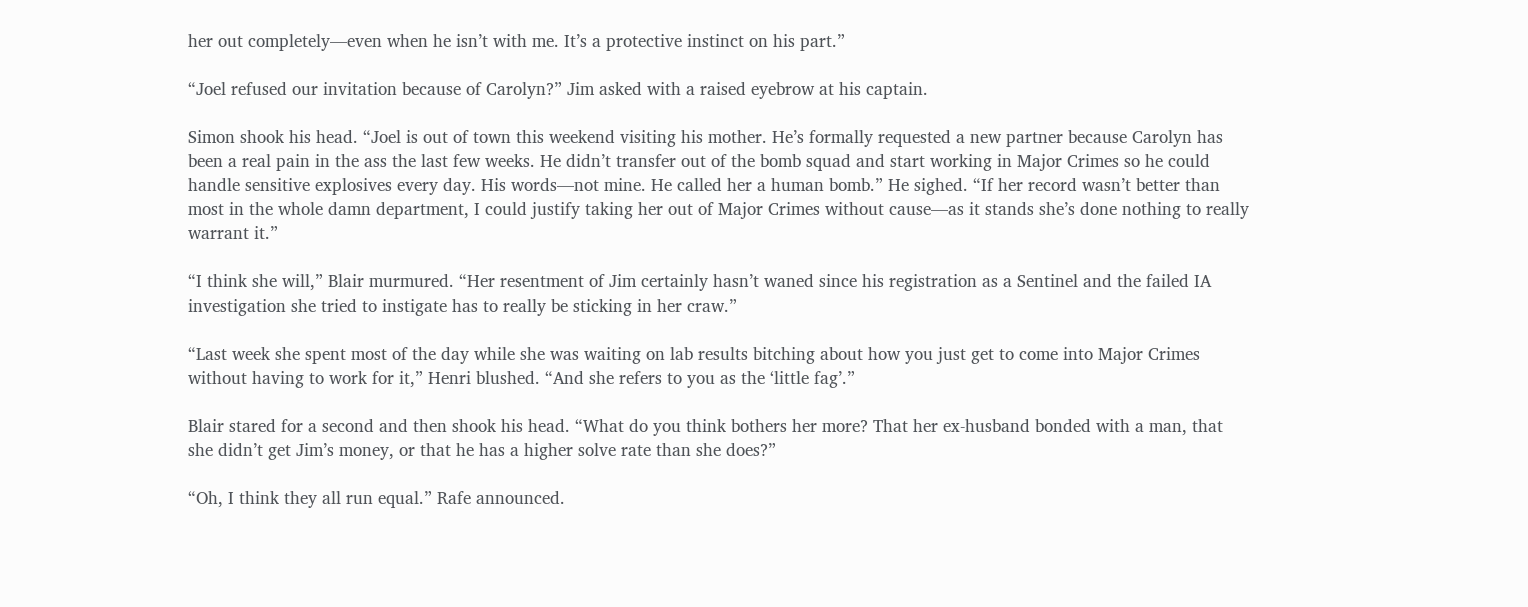her out completely—even when he isn’t with me. It’s a protective instinct on his part.”

“Joel refused our invitation because of Carolyn?” Jim asked with a raised eyebrow at his captain.

Simon shook his head. “Joel is out of town this weekend visiting his mother. He’s formally requested a new partner because Carolyn has been a real pain in the ass the last few weeks. He didn’t transfer out of the bomb squad and start working in Major Crimes so he could handle sensitive explosives every day. His words—not mine. He called her a human bomb.” He sighed. “If her record wasn’t better than most in the whole damn department, I could justify taking her out of Major Crimes without cause—as it stands she’s done nothing to really warrant it.”

“I think she will,” Blair murmured. “Her resentment of Jim certainly hasn’t waned since his registration as a Sentinel and the failed IA investigation she tried to instigate has to really be sticking in her craw.”

“Last week she spent most of the day while she was waiting on lab results bitching about how you just get to come into Major Crimes without having to work for it,” Henri blushed. “And she refers to you as the ‘little fag’.”

Blair stared for a second and then shook his head. “What do you think bothers her more? That her ex-husband bonded with a man, that she didn’t get Jim’s money, or that he has a higher solve rate than she does?”

“Oh, I think they all run equal.” Rafe announced.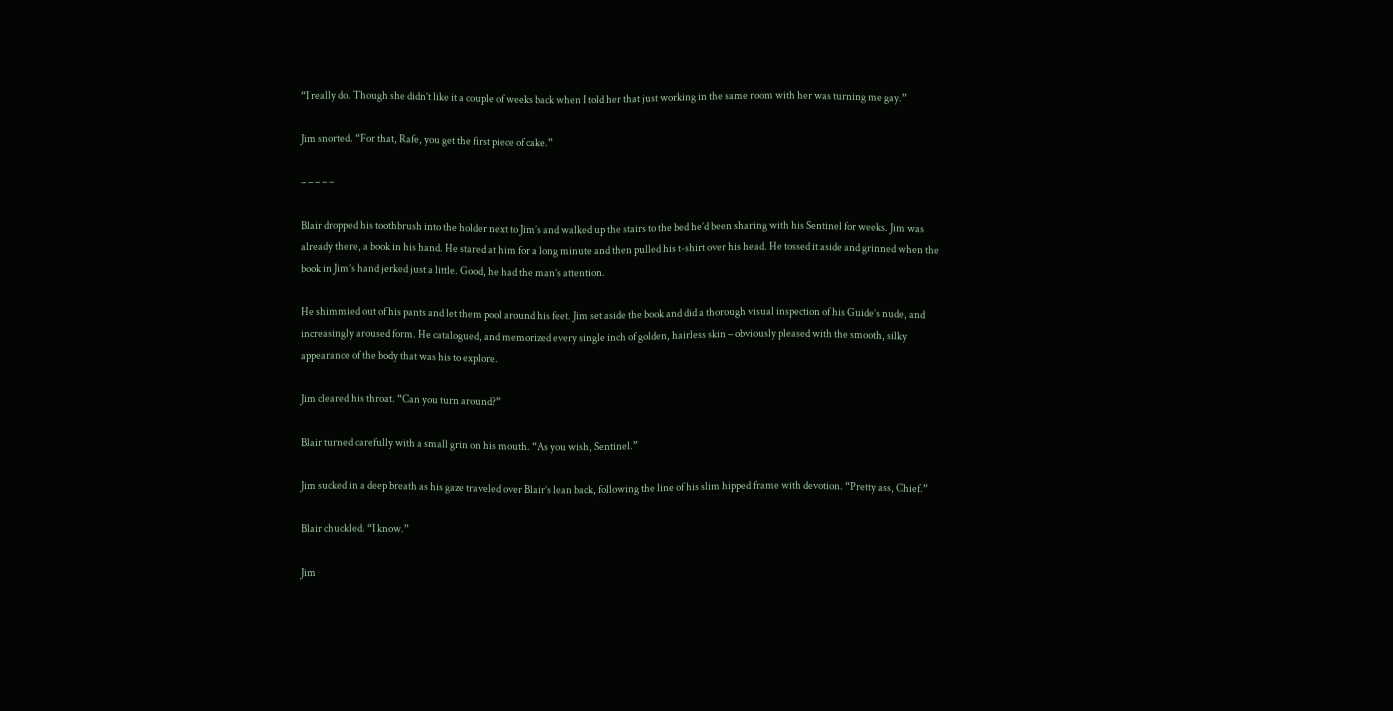“I really do. Though she didn’t like it a couple of weeks back when I told her that just working in the same room with her was turning me gay.”

Jim snorted. “For that, Rafe, you get the first piece of cake.”

– – – – –

Blair dropped his toothbrush into the holder next to Jim’s and walked up the stairs to the bed he’d been sharing with his Sentinel for weeks. Jim was already there, a book in his hand. He stared at him for a long minute and then pulled his t-shirt over his head. He tossed it aside and grinned when the book in Jim’s hand jerked just a little. Good, he had the man’s attention.

He shimmied out of his pants and let them pool around his feet. Jim set aside the book and did a thorough visual inspection of his Guide’s nude, and increasingly aroused form. He catalogued, and memorized every single inch of golden, hairless skin – obviously pleased with the smooth, silky appearance of the body that was his to explore.

Jim cleared his throat. “Can you turn around?”

Blair turned carefully with a small grin on his mouth. “As you wish, Sentinel.”

Jim sucked in a deep breath as his gaze traveled over Blair’s lean back, following the line of his slim hipped frame with devotion. “Pretty ass, Chief.”

Blair chuckled. “I know.”

Jim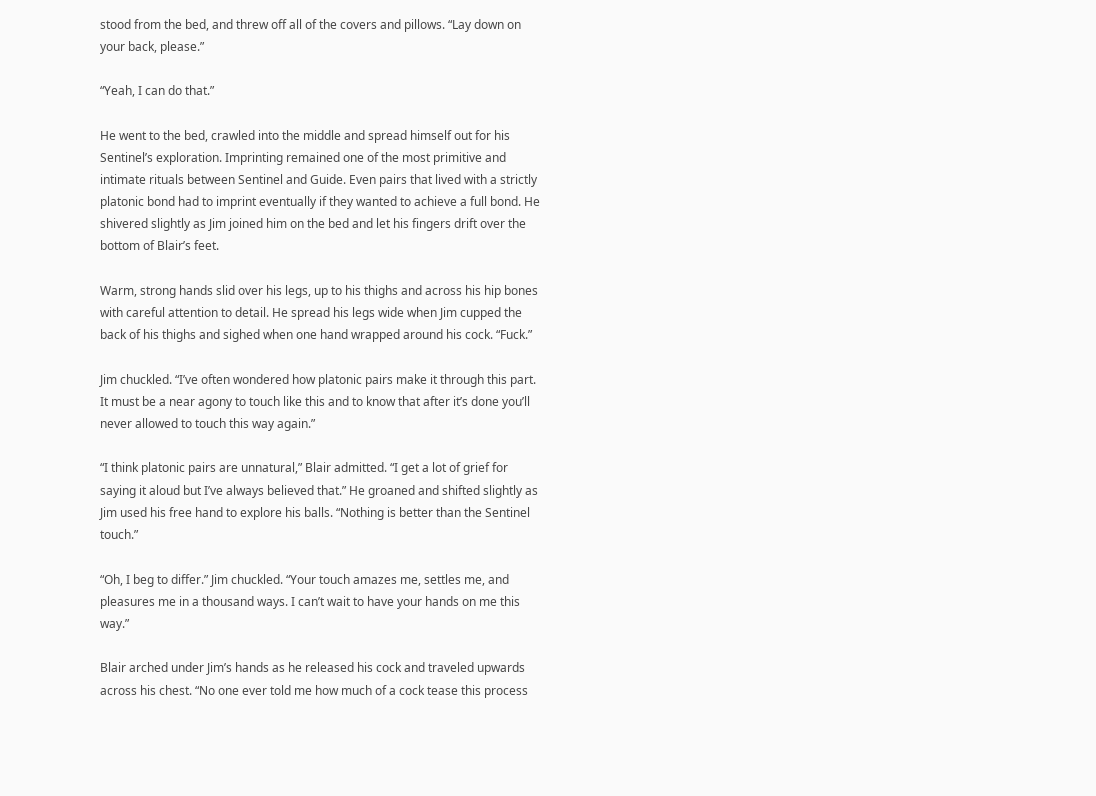stood from the bed, and threw off all of the covers and pillows. “Lay down on your back, please.”

“Yeah, I can do that.”

He went to the bed, crawled into the middle and spread himself out for his Sentinel’s exploration. Imprinting remained one of the most primitive and intimate rituals between Sentinel and Guide. Even pairs that lived with a strictly platonic bond had to imprint eventually if they wanted to achieve a full bond. He shivered slightly as Jim joined him on the bed and let his fingers drift over the bottom of Blair’s feet.

Warm, strong hands slid over his legs, up to his thighs and across his hip bones with careful attention to detail. He spread his legs wide when Jim cupped the back of his thighs and sighed when one hand wrapped around his cock. “Fuck.”

Jim chuckled. “I’ve often wondered how platonic pairs make it through this part. It must be a near agony to touch like this and to know that after it’s done you’ll never allowed to touch this way again.”

“I think platonic pairs are unnatural,” Blair admitted. “I get a lot of grief for saying it aloud but I’ve always believed that.” He groaned and shifted slightly as Jim used his free hand to explore his balls. “Nothing is better than the Sentinel touch.”

“Oh, I beg to differ.” Jim chuckled. “Your touch amazes me, settles me, and pleasures me in a thousand ways. I can’t wait to have your hands on me this way.”

Blair arched under Jim’s hands as he released his cock and traveled upwards across his chest. “No one ever told me how much of a cock tease this process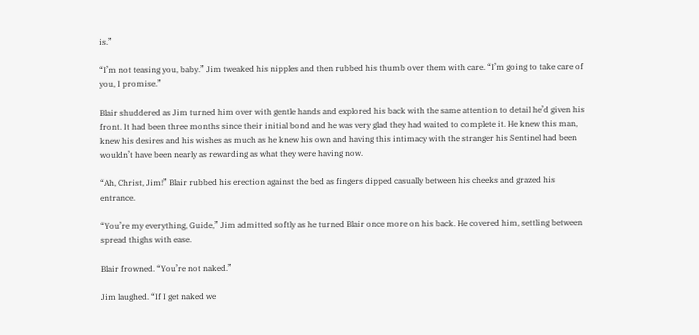is.”

“I’m not teasing you, baby.” Jim tweaked his nipples and then rubbed his thumb over them with care. “I’m going to take care of you, I promise.”

Blair shuddered as Jim turned him over with gentle hands and explored his back with the same attention to detail he’d given his front. It had been three months since their initial bond and he was very glad they had waited to complete it. He knew this man, knew his desires and his wishes as much as he knew his own and having this intimacy with the stranger his Sentinel had been wouldn’t have been nearly as rewarding as what they were having now.

“Ah, Christ, Jim!” Blair rubbed his erection against the bed as fingers dipped casually between his cheeks and grazed his entrance.

“You’re my everything, Guide,” Jim admitted softly as he turned Blair once more on his back. He covered him, settling between spread thighs with ease.

Blair frowned. “You’re not naked.”

Jim laughed. “If I get naked we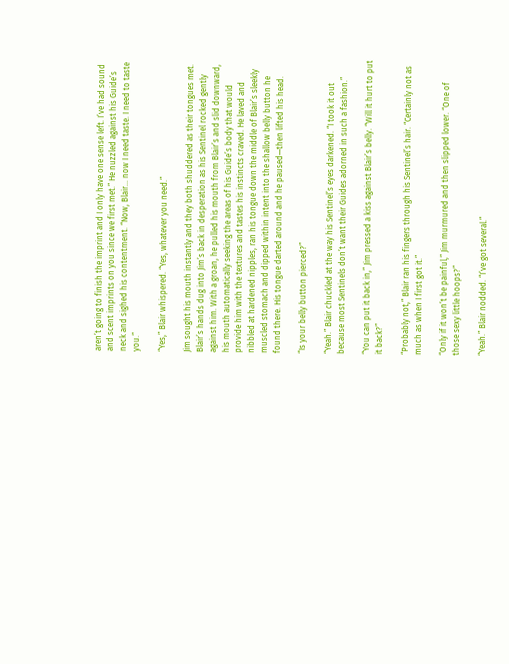aren’t going to finish the imprint and I only have one sense left. I’ve had sound and scent imprints on you since we first met.” He nuzzled against his Guide’s neck and sighed his contentment. “Now, Blair… now I need taste. I need to taste you.”

“Yes,” Blair whispered. “Yes, whatever you need.”

Jim sought his mouth instantly and they both shuddered as their tongues met. Blair’s hands dug into Jim’s back in desperation as his Sentinel rocked gently against him. With a groan, he pulled his mouth from Blair’s and slid downward, his mouth automatically seeking the areas of his Guide’s body that would provide him with the textures and tastes his instincts craved. He laved and nibbled at hardened nipples, ran his tongue down the middle of Blair’s sleekly muscled stomach and dipped within intent into the shallow belly button he found there. His tongue darted around and he paused—then lifted his head.

“Is your belly button pierced?”

“Yeah.” Blair chuckled at the way his Sentinel’s eyes darkened. “I took it out because most Sentinels don’t want their Guides adorned in such a fashion.”

“You can put it back in,” Jim pressed a kiss against Blair’s belly. “Will it hurt to put it back?”

“Probably not,” Blair ran his fingers through his Sentinel’s hair. “Certainly not as much as when I first got it.”

“Only if it won’t be painful,” Jim murmured and then slipped lower. “One of those sexy little hoops?”

“Yeah.” Blair nodded. “I’ve got several.”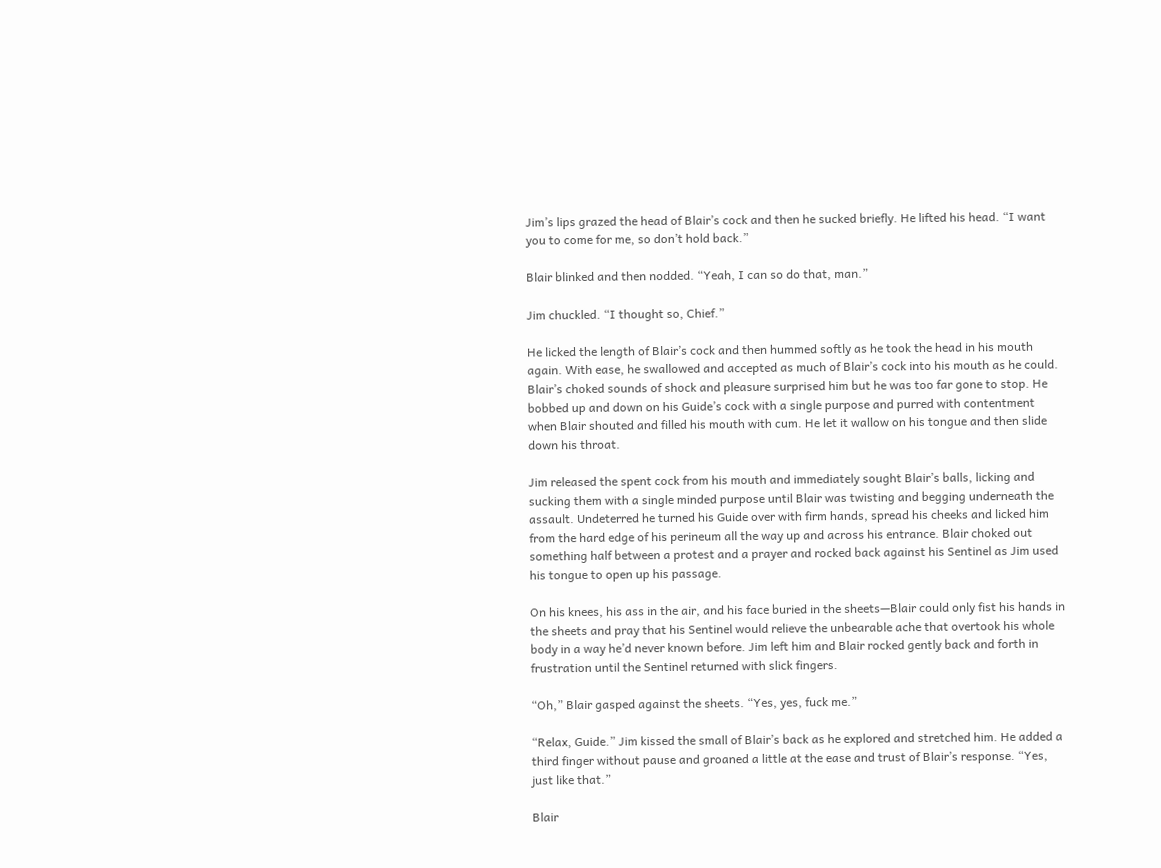Jim’s lips grazed the head of Blair’s cock and then he sucked briefly. He lifted his head. “I want you to come for me, so don’t hold back.”

Blair blinked and then nodded. “Yeah, I can so do that, man.”

Jim chuckled. “I thought so, Chief.”

He licked the length of Blair’s cock and then hummed softly as he took the head in his mouth again. With ease, he swallowed and accepted as much of Blair’s cock into his mouth as he could. Blair’s choked sounds of shock and pleasure surprised him but he was too far gone to stop. He bobbed up and down on his Guide’s cock with a single purpose and purred with contentment when Blair shouted and filled his mouth with cum. He let it wallow on his tongue and then slide down his throat.

Jim released the spent cock from his mouth and immediately sought Blair’s balls, licking and sucking them with a single minded purpose until Blair was twisting and begging underneath the assault. Undeterred he turned his Guide over with firm hands, spread his cheeks and licked him from the hard edge of his perineum all the way up and across his entrance. Blair choked out something half between a protest and a prayer and rocked back against his Sentinel as Jim used his tongue to open up his passage.

On his knees, his ass in the air, and his face buried in the sheets—Blair could only fist his hands in the sheets and pray that his Sentinel would relieve the unbearable ache that overtook his whole body in a way he’d never known before. Jim left him and Blair rocked gently back and forth in frustration until the Sentinel returned with slick fingers.

“Oh,” Blair gasped against the sheets. “Yes, yes, fuck me.”

“Relax, Guide.” Jim kissed the small of Blair’s back as he explored and stretched him. He added a third finger without pause and groaned a little at the ease and trust of Blair’s response. “Yes, just like that.”

Blair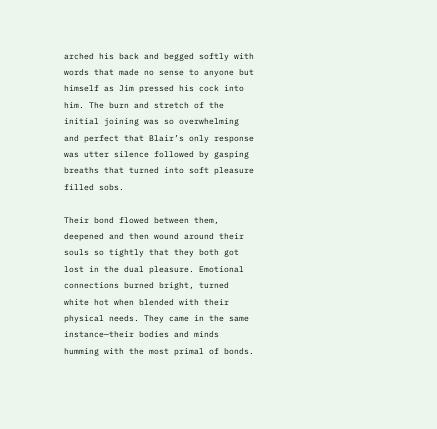arched his back and begged softly with words that made no sense to anyone but himself as Jim pressed his cock into him. The burn and stretch of the initial joining was so overwhelming and perfect that Blair’s only response was utter silence followed by gasping breaths that turned into soft pleasure filled sobs.

Their bond flowed between them, deepened and then wound around their souls so tightly that they both got lost in the dual pleasure. Emotional connections burned bright, turned white hot when blended with their physical needs. They came in the same instance—their bodies and minds humming with the most primal of bonds.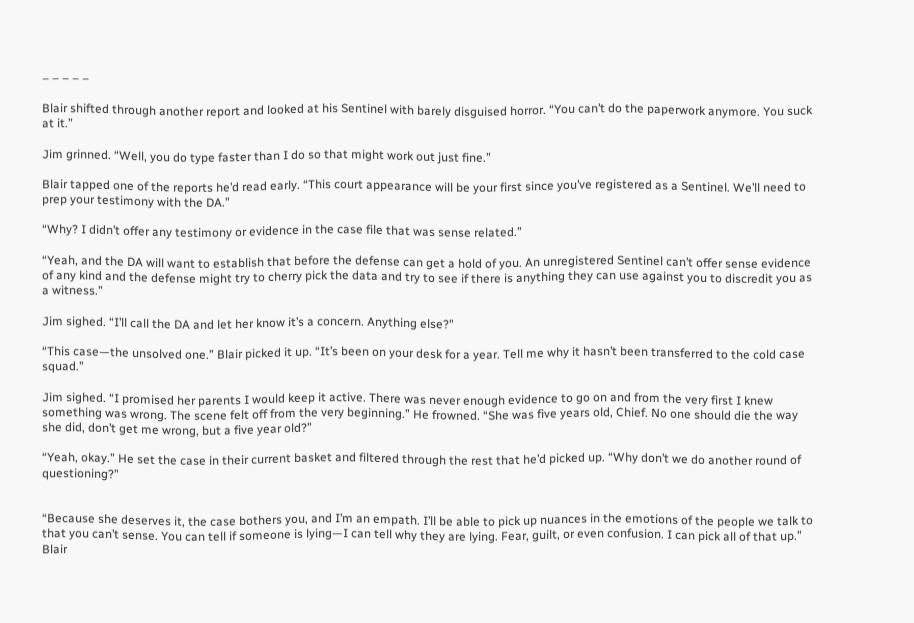– – – – –

Blair shifted through another report and looked at his Sentinel with barely disguised horror. “You can’t do the paperwork anymore. You suck at it.”

Jim grinned. “Well, you do type faster than I do so that might work out just fine.”

Blair tapped one of the reports he’d read early. “This court appearance will be your first since you’ve registered as a Sentinel. We’ll need to prep your testimony with the DA.”

“Why? I didn’t offer any testimony or evidence in the case file that was sense related.”

“Yeah, and the DA will want to establish that before the defense can get a hold of you. An unregistered Sentinel can’t offer sense evidence of any kind and the defense might try to cherry pick the data and try to see if there is anything they can use against you to discredit you as a witness.”

Jim sighed. “I’ll call the DA and let her know it’s a concern. Anything else?”

“This case—the unsolved one.” Blair picked it up. “It’s been on your desk for a year. Tell me why it hasn’t been transferred to the cold case squad.”

Jim sighed. “I promised her parents I would keep it active. There was never enough evidence to go on and from the very first I knew something was wrong. The scene felt off from the very beginning.” He frowned. “She was five years old, Chief. No one should die the way she did, don’t get me wrong, but a five year old?”

“Yeah, okay.” He set the case in their current basket and filtered through the rest that he’d picked up. “Why don’t we do another round of questioning?”


“Because she deserves it, the case bothers you, and I’m an empath. I’ll be able to pick up nuances in the emotions of the people we talk to that you can’t sense. You can tell if someone is lying—I can tell why they are lying. Fear, guilt, or even confusion. I can pick all of that up.” Blair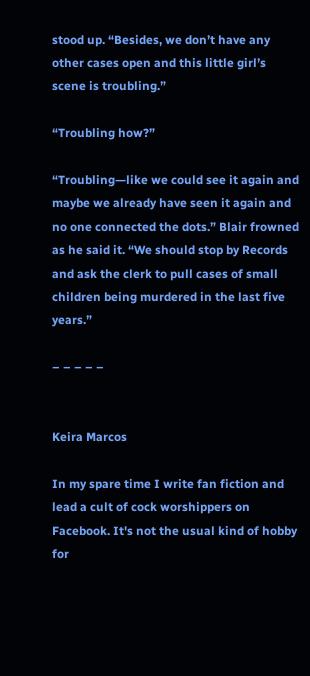stood up. “Besides, we don’t have any other cases open and this little girl’s scene is troubling.”

“Troubling how?”

“Troubling—like we could see it again and maybe we already have seen it again and no one connected the dots.” Blair frowned as he said it. “We should stop by Records and ask the clerk to pull cases of small children being murdered in the last five years.”

– – – – –


Keira Marcos

In my spare time I write fan fiction and lead a cult of cock worshippers on Facebook. It's not the usual kind of hobby for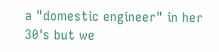a "domestic engineer" in her 30's but we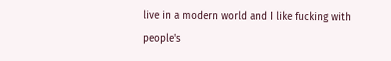live in a modern world and I like fucking with people's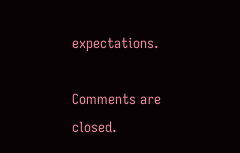expectations.

Comments are closed.